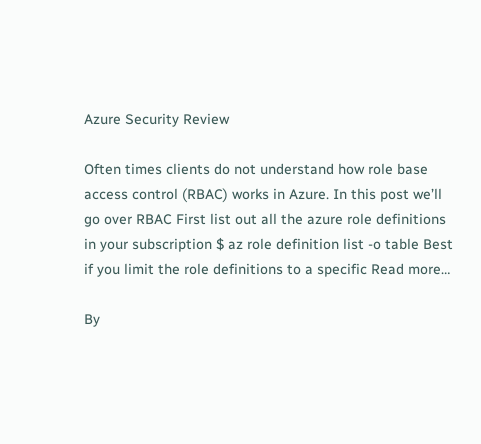Azure Security Review

Often times clients do not understand how role base access control (RBAC) works in Azure. In this post we’ll go over RBAC First list out all the azure role definitions in your subscription $ az role definition list -o table Best if you limit the role definitions to a specific Read more…

By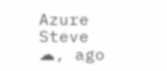Azure Steve ☁, ago